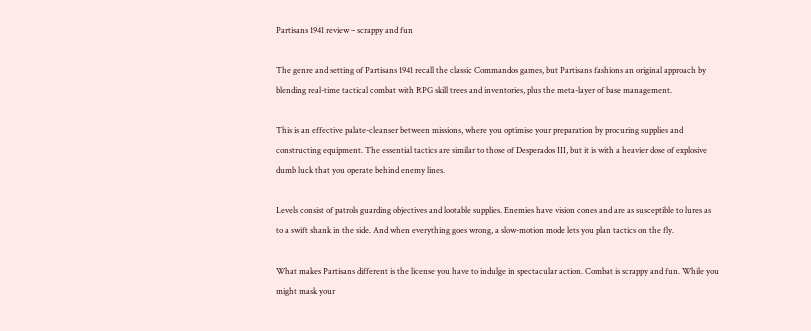Partisans 1941 review – scrappy and fun

The genre and setting of Partisans 1941 recall the classic Commandos games, but Partisans fashions an original approach by blending real-time tactical combat with RPG skill trees and inventories, plus the meta-layer of base management.

This is an effective palate-cleanser between missions, where you optimise your preparation by procuring supplies and constructing equipment. The essential tactics are similar to those of Desperados III, but it is with a heavier dose of explosive dumb luck that you operate behind enemy lines.

Levels consist of patrols guarding objectives and lootable supplies. Enemies have vision cones and are as susceptible to lures as to a swift shank in the side. And when everything goes wrong, a slow-motion mode lets you plan tactics on the fly.

What makes Partisans different is the license you have to indulge in spectacular action. Combat is scrappy and fun. While you might mask your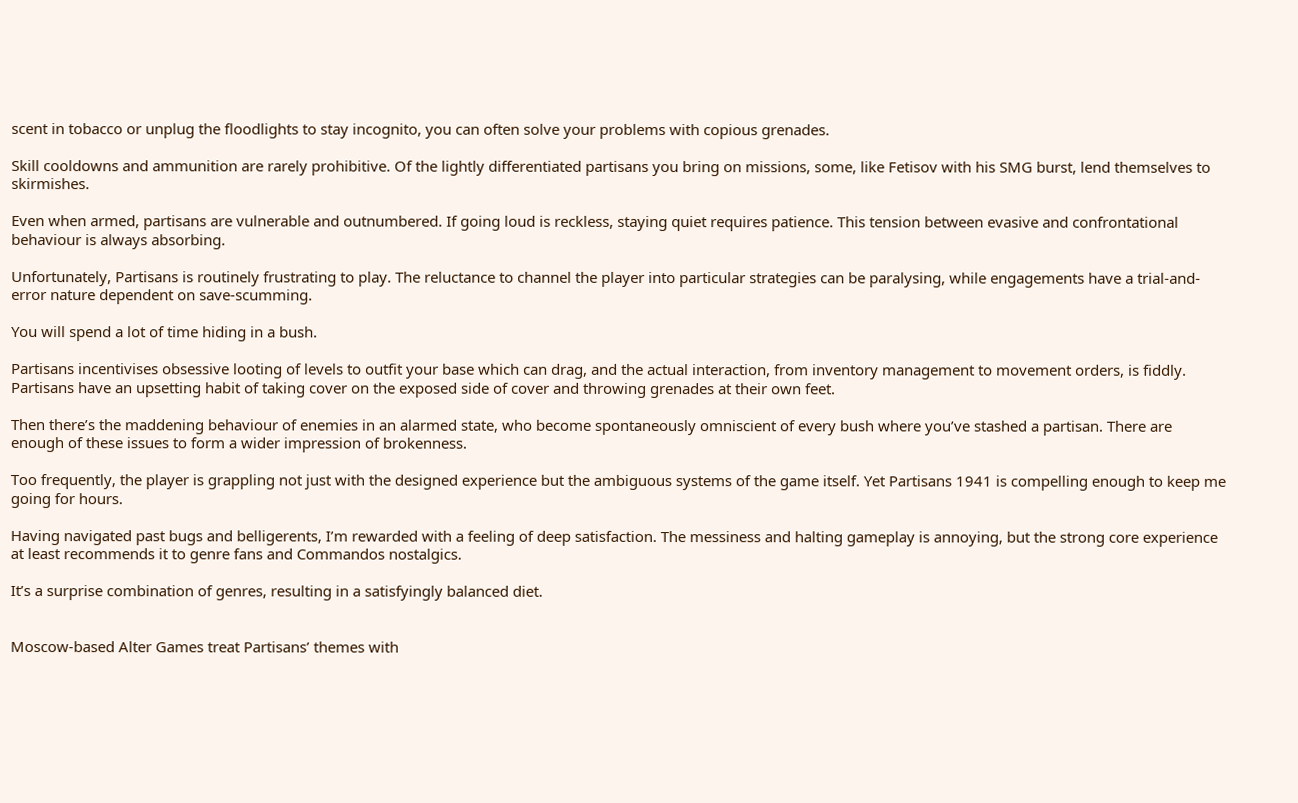scent in tobacco or unplug the floodlights to stay incognito, you can often solve your problems with copious grenades.

Skill cooldowns and ammunition are rarely prohibitive. Of the lightly differentiated partisans you bring on missions, some, like Fetisov with his SMG burst, lend themselves to skirmishes.

Even when armed, partisans are vulnerable and outnumbered. If going loud is reckless, staying quiet requires patience. This tension between evasive and confrontational behaviour is always absorbing.

Unfortunately, Partisans is routinely frustrating to play. The reluctance to channel the player into particular strategies can be paralysing, while engagements have a trial-and-error nature dependent on save-scumming.

You will spend a lot of time hiding in a bush.

Partisans incentivises obsessive looting of levels to outfit your base which can drag, and the actual interaction, from inventory management to movement orders, is fiddly. Partisans have an upsetting habit of taking cover on the exposed side of cover and throwing grenades at their own feet.

Then there’s the maddening behaviour of enemies in an alarmed state, who become spontaneously omniscient of every bush where you’ve stashed a partisan. There are enough of these issues to form a wider impression of brokenness.

Too frequently, the player is grappling not just with the designed experience but the ambiguous systems of the game itself. Yet Partisans 1941 is compelling enough to keep me going for hours.

Having navigated past bugs and belligerents, I’m rewarded with a feeling of deep satisfaction. The messiness and halting gameplay is annoying, but the strong core experience at least recommends it to genre fans and Commandos nostalgics.

It’s a surprise combination of genres, resulting in a satisfyingly balanced diet.


Moscow-based Alter Games treat Partisans’ themes with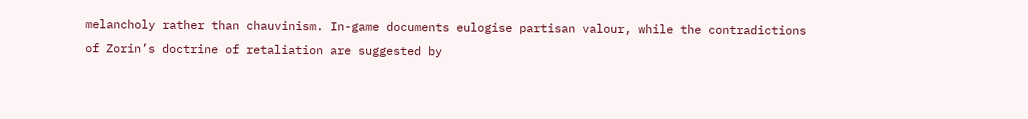melancholy rather than chauvinism. In-game documents eulogise partisan valour, while the contradictions of Zorin’s doctrine of retaliation are suggested by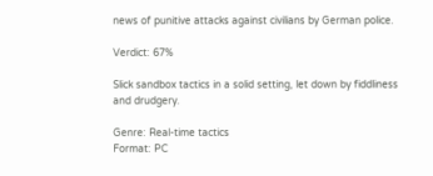news of punitive attacks against civilians by German police.

Verdict: 67%

Slick sandbox tactics in a solid setting, let down by fiddliness and drudgery.

Genre: Real-time tactics
Format: PC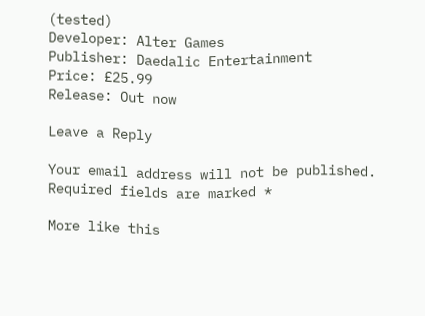(tested)
Developer: Alter Games
Publisher: Daedalic Entertainment
Price: £25.99
Release: Out now

Leave a Reply

Your email address will not be published. Required fields are marked *

More like this